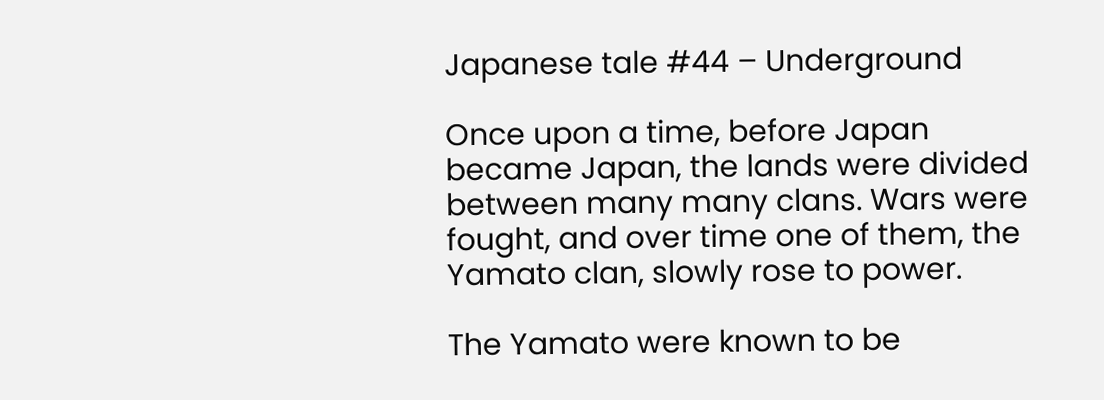Japanese tale #44 – Underground

Once upon a time, before Japan became Japan, the lands were divided between many many clans. Wars were fought, and over time one of them, the Yamato clan, slowly rose to power.

The Yamato were known to be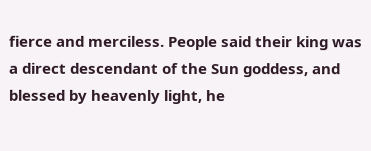fierce and merciless. People said their king was a direct descendant of the Sun goddess, and blessed by heavenly light, he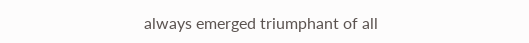always emerged triumphant of all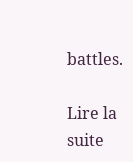battles.

Lire la suite